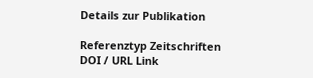Details zur Publikation

Referenztyp Zeitschriften
DOI / URL Link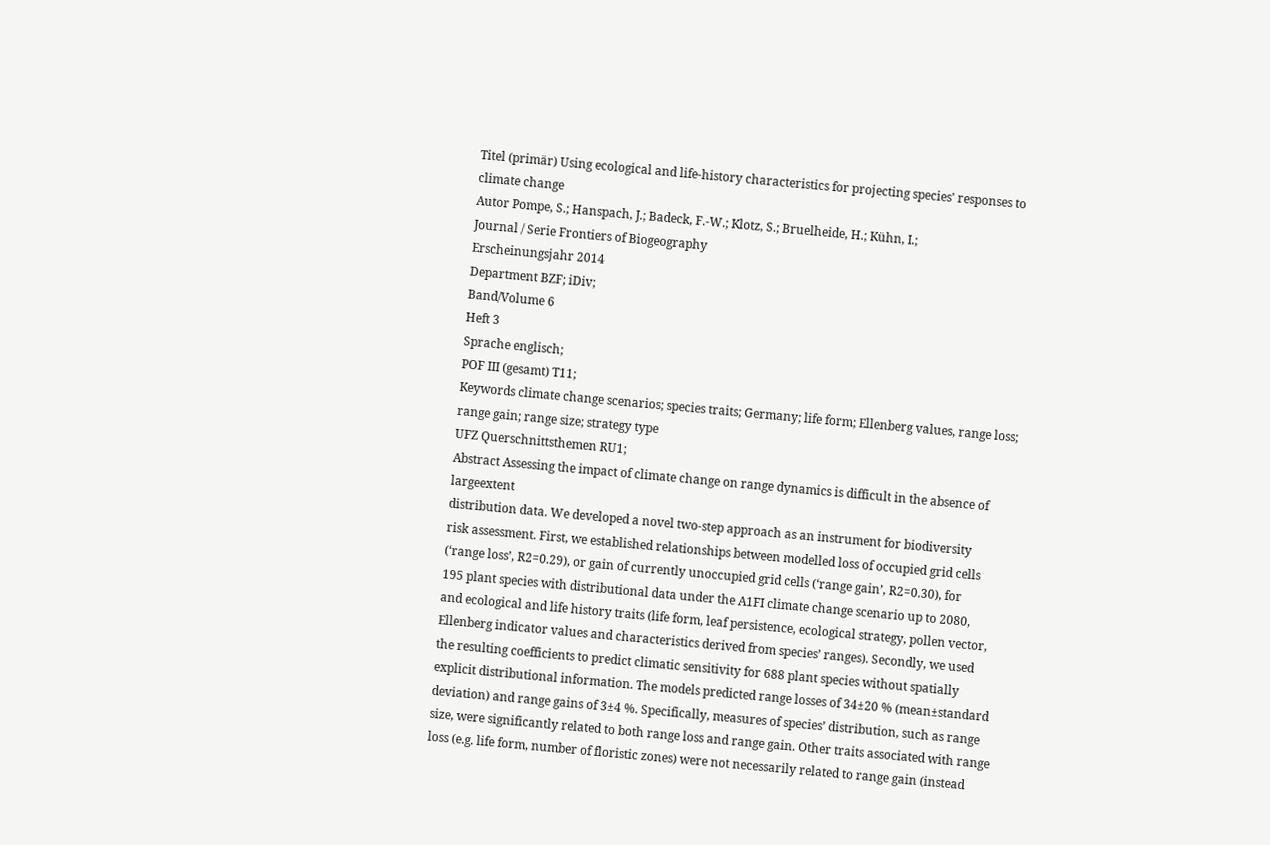Titel (primär) Using ecological and life-history characteristics for projecting species' responses to climate change
Autor Pompe, S.; Hanspach, J.; Badeck, F.-W.; Klotz, S.; Bruelheide, H.; Kühn, I.;
Journal / Serie Frontiers of Biogeography
Erscheinungsjahr 2014
Department BZF; iDiv;
Band/Volume 6
Heft 3
Sprache englisch;
POF III (gesamt) T11;
Keywords climate change scenarios; species traits; Germany; life form; Ellenberg values, range loss; range gain; range size; strategy type
UFZ Querschnittsthemen RU1;
Abstract Assessing the impact of climate change on range dynamics is difficult in the absence of largeextent
distribution data. We developed a novel two-step approach as an instrument for biodiversity
risk assessment. First, we established relationships between modelled loss of occupied grid cells
(‘range loss’, R2=0.29), or gain of currently unoccupied grid cells (‘range gain’, R2=0.30), for
195 plant species with distributional data under the A1FI climate change scenario up to 2080,
and ecological and life history traits (life form, leaf persistence, ecological strategy, pollen vector,
Ellenberg indicator values and characteristics derived from species’ ranges). Secondly, we used
the resulting coefficients to predict climatic sensitivity for 688 plant species without spatially
explicit distributional information. The models predicted range losses of 34±20 % (mean±standard
deviation) and range gains of 3±4 %. Specifically, measures of species’ distribution, such as range
size, were significantly related to both range loss and range gain. Other traits associated with range
loss (e.g. life form, number of floristic zones) were not necessarily related to range gain (instead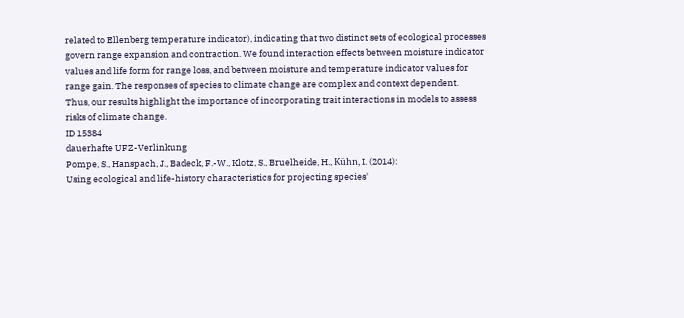related to Ellenberg temperature indicator), indicating that two distinct sets of ecological processes
govern range expansion and contraction. We found interaction effects between moisture indicator
values and life form for range loss, and between moisture and temperature indicator values for
range gain. The responses of species to climate change are complex and context dependent.
Thus, our results highlight the importance of incorporating trait interactions in models to assess
risks of climate change.
ID 15384
dauerhafte UFZ-Verlinkung
Pompe, S., Hanspach, J., Badeck, F.-W., Klotz, S., Bruelheide, H., Kühn, I. (2014):
Using ecological and life-history characteristics for projecting species'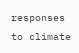responses to climate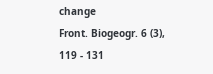change
Front. Biogeogr. 6 (3), 119 - 131